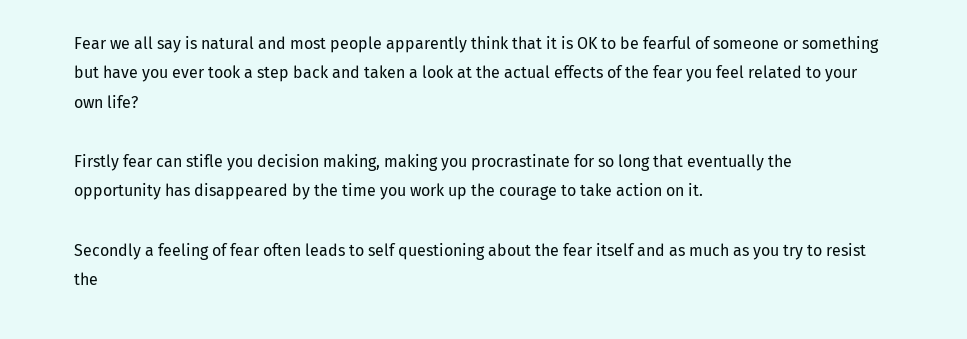Fear we all say is natural and most people apparently think that it is OK to be fearful of someone or something but have you ever took a step back and taken a look at the actual effects of the fear you feel related to your own life?

Firstly fear can stifle you decision making, making you procrastinate for so long that eventually the opportunity has disappeared by the time you work up the courage to take action on it.

Secondly a feeling of fear often leads to self questioning about the fear itself and as much as you try to resist the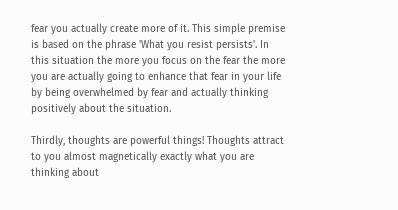fear you actually create more of it. This simple premise is based on the phrase 'What you resist persists'. In this situation the more you focus on the fear the more you are actually going to enhance that fear in your life by being overwhelmed by fear and actually thinking positively about the situation.

Thirdly, thoughts are powerful things! Thoughts attract to you almost magnetically exactly what you are thinking about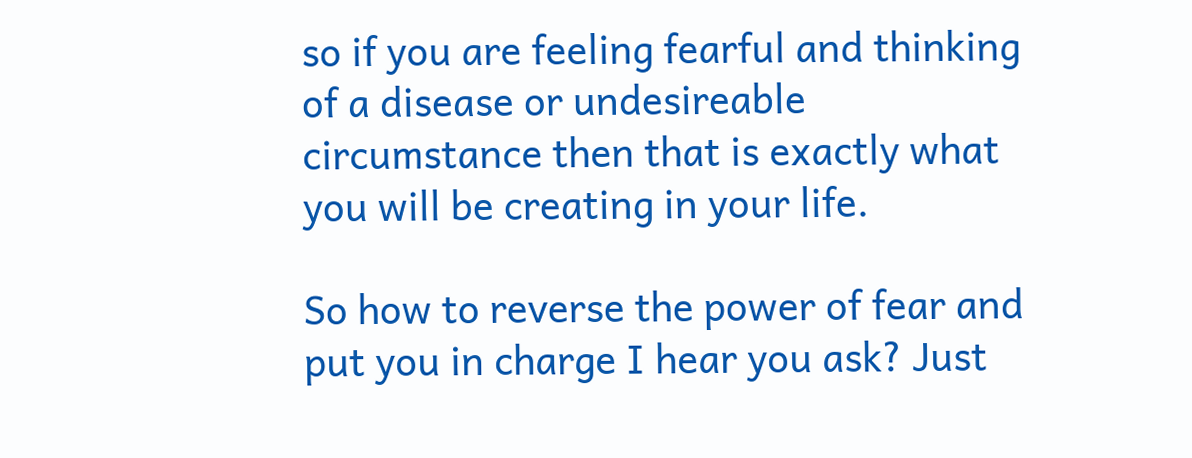so if you are feeling fearful and thinking of a disease or undesireable circumstance then that is exactly what you will be creating in your life.

So how to reverse the power of fear and put you in charge I hear you ask? Just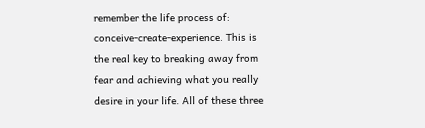remember the life process of: conceive-create-experience. This is the real key to breaking away from fear and achieving what you really desire in your life. All of these three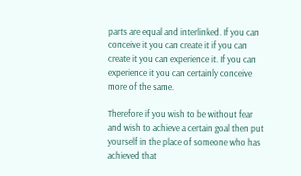parts are equal and interlinked. If you can conceive it you can create it if you can create it you can experience it. If you can experience it you can certainly conceive more of the same.

Therefore if you wish to be without fear and wish to achieve a certain goal then put yourself in the place of someone who has achieved that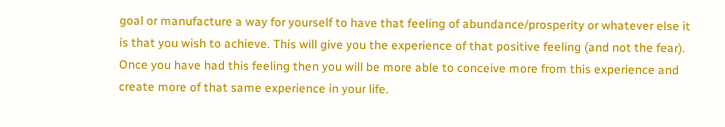goal or manufacture a way for yourself to have that feeling of abundance/prosperity or whatever else it is that you wish to achieve. This will give you the experience of that positive feeling (and not the fear). Once you have had this feeling then you will be more able to conceive more from this experience and create more of that same experience in your life.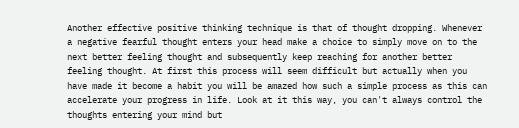Another effective positive thinking technique is that of thought dropping. Whenever a negative fearful thought enters your head make a choice to simply move on to the next better feeling thought and subsequently keep reaching for another better feeling thought. At first this process will seem difficult but actually when you have made it become a habit you will be amazed how such a simple process as this can accelerate your progress in life. Look at it this way, you can't always control the thoughts entering your mind but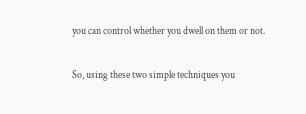you can control whether you dwell on them or not.

So, using these two simple techniques you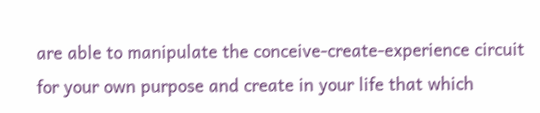are able to manipulate the conceive-create-experience circuit for your own purpose and create in your life that which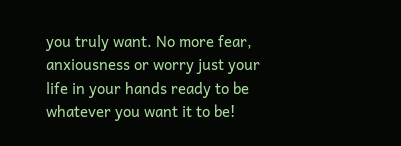you truly want. No more fear, anxiousness or worry just your life in your hands ready to be whatever you want it to be!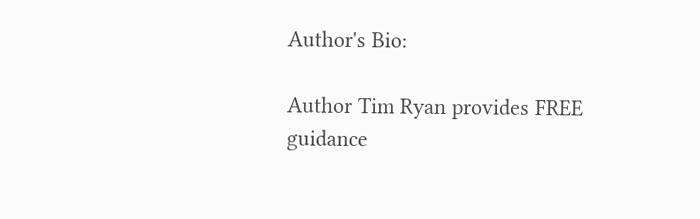Author's Bio:

Author Tim Ryan provides FREE guidance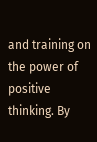and training on the power of positive thinking. By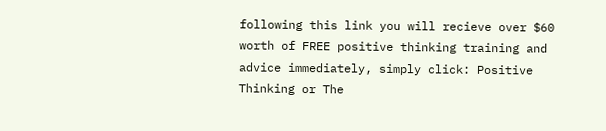following this link you will recieve over $60 worth of FREE positive thinking training and advice immediately, simply click: Positive Thinking or The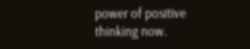power of positive thinking now.